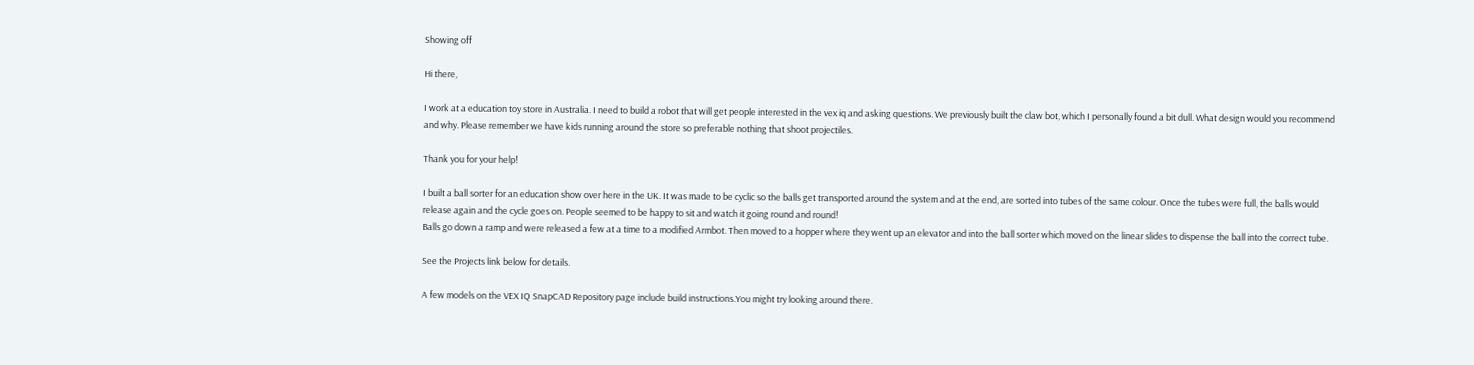Showing off

Hi there,

I work at a education toy store in Australia. I need to build a robot that will get people interested in the vex iq and asking questions. We previously built the claw bot, which I personally found a bit dull. What design would you recommend and why. Please remember we have kids running around the store so preferable nothing that shoot projectiles.

Thank you for your help!

I built a ball sorter for an education show over here in the UK. It was made to be cyclic so the balls get transported around the system and at the end, are sorted into tubes of the same colour. Once the tubes were full, the balls would release again and the cycle goes on. People seemed to be happy to sit and watch it going round and round!
Balls go down a ramp and were released a few at a time to a modified Armbot. Then moved to a hopper where they went up an elevator and into the ball sorter which moved on the linear slides to dispense the ball into the correct tube.

See the Projects link below for details.

A few models on the VEX IQ SnapCAD Repository page include build instructions.You might try looking around there.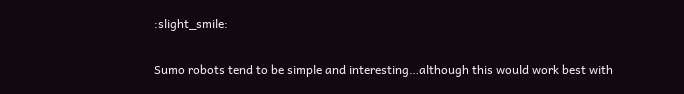:slight_smile:

Sumo robots tend to be simple and interesting…although this would work best with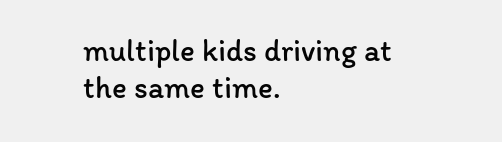multiple kids driving at the same time.